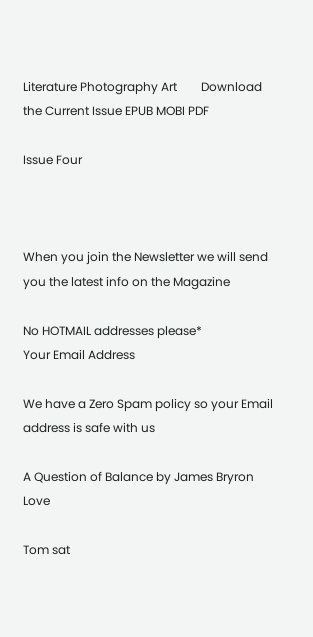Literature Photography Art        Download the Current Issue EPUB MOBI PDF

Issue Four



When you join the Newsletter we will send you the latest info on the Magazine

No HOTMAIL addresses please*
Your Email Address

We have a Zero Spam policy so your Email address is safe with us

A Question of Balance by James Bryron Love

Tom sat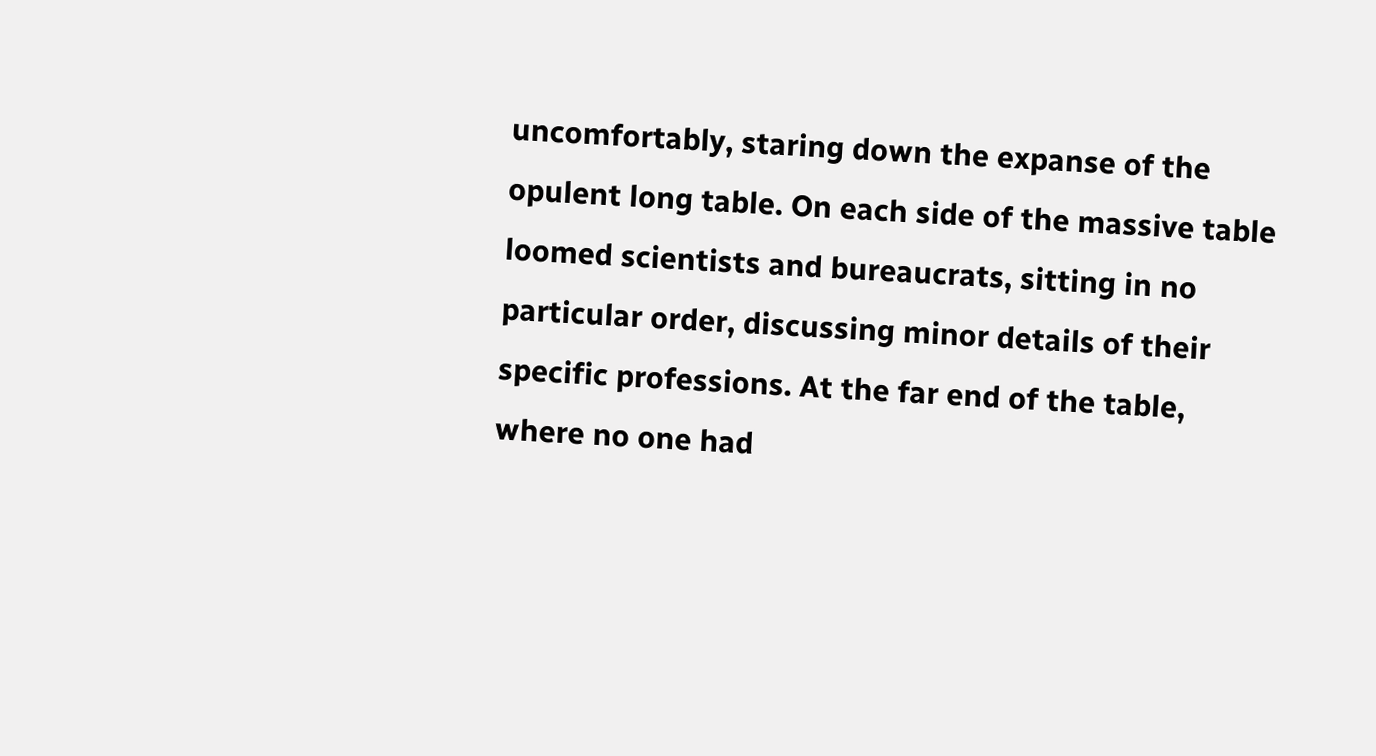uncomfortably, staring down the expanse of the opulent long table. On each side of the massive table loomed scientists and bureaucrats, sitting in no particular order, discussing minor details of their specific professions. At the far end of the table, where no one had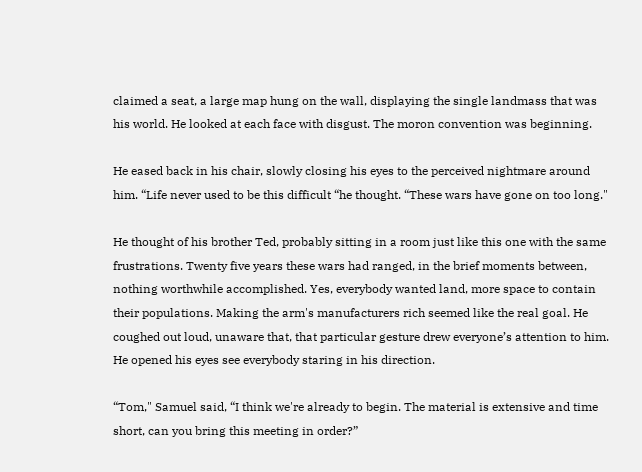claimed a seat, a large map hung on the wall, displaying the single landmass that was his world. He looked at each face with disgust. The moron convention was beginning.

He eased back in his chair, slowly closing his eyes to the perceived nightmare around him. “Life never used to be this difficult “he thought. “These wars have gone on too long."

He thought of his brother Ted, probably sitting in a room just like this one with the same frustrations. Twenty five years these wars had ranged, in the brief moments between, nothing worthwhile accomplished. Yes, everybody wanted land, more space to contain their populations. Making the arm's manufacturers rich seemed like the real goal. He coughed out loud, unaware that, that particular gesture drew everyone’s attention to him. He opened his eyes see everybody staring in his direction.

“Tom," Samuel said, “I think we're already to begin. The material is extensive and time short, can you bring this meeting in order?”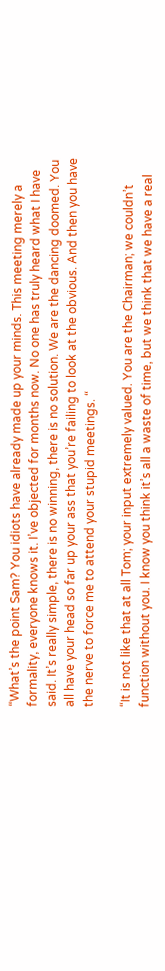“What’s the point Sam? You idiots have already made up your minds. This meeting merely a formality, everyone knows it. I’ve objected for months now. No one has truly heard what I have said. It’s really simple, there is no winning, there is no solution. We are the dancing doomed. You all have your head so far up your ass that you’re failing to look at the obvious. And then you have the nerve to force me to attend your stupid meetings. “

“It is not like that at all Tom; your input extremely valued. You are the Chairman; we couldn’t function without you. I know you think it’s all a waste of time, but we think that we have a real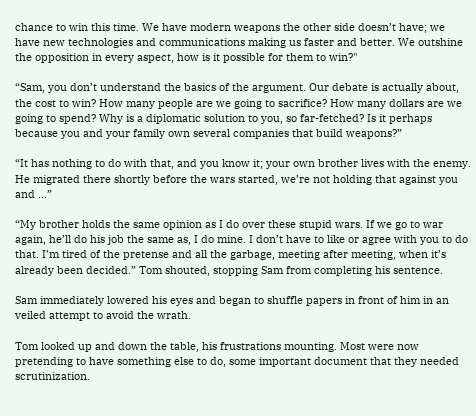chance to win this time. We have modern weapons the other side doesn’t have; we have new technologies and communications making us faster and better. We outshine the opposition in every aspect, how is it possible for them to win?"

“Sam, you don’t understand the basics of the argument. Our debate is actually about, the cost to win? How many people are we going to sacrifice? How many dollars are we going to spend? Why is a diplomatic solution to you, so far-fetched? Is it perhaps because you and your family own several companies that build weapons?”

“It has nothing to do with that, and you know it; your own brother lives with the enemy. He migrated there shortly before the wars started, we’re not holding that against you and …”

“My brother holds the same opinion as I do over these stupid wars. If we go to war again, he’ll do his job the same as, I do mine. I don’t have to like or agree with you to do that. I’m tired of the pretense and all the garbage, meeting after meeting, when it’s already been decided.” Tom shouted, stopping Sam from completing his sentence.

Sam immediately lowered his eyes and began to shuffle papers in front of him in an veiled attempt to avoid the wrath.

Tom looked up and down the table, his frustrations mounting. Most were now pretending to have something else to do, some important document that they needed scrutinization.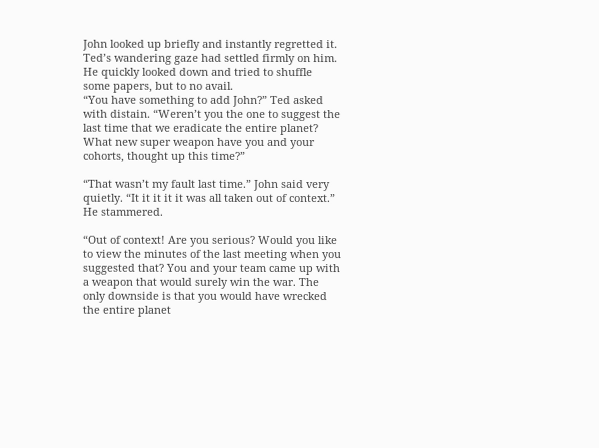John looked up briefly and instantly regretted it. Ted’s wandering gaze had settled firmly on him. He quickly looked down and tried to shuffle some papers, but to no avail.
“You have something to add John?” Ted asked with distain. “Weren’t you the one to suggest the last time that we eradicate the entire planet? What new super weapon have you and your cohorts, thought up this time?”

“That wasn’t my fault last time.” John said very quietly. “It it it it it was all taken out of context.” He stammered.

“Out of context! Are you serious? Would you like to view the minutes of the last meeting when you suggested that? You and your team came up with a weapon that would surely win the war. The only downside is that you would have wrecked the entire planet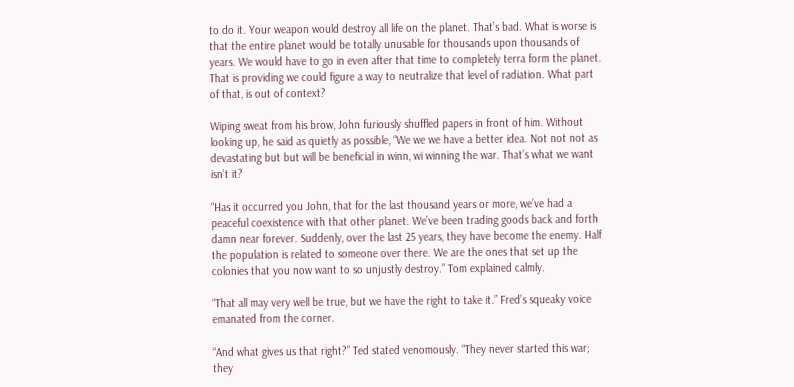to do it. Your weapon would destroy all life on the planet. That’s bad. What is worse is that the entire planet would be totally unusable for thousands upon thousands of years. We would have to go in even after that time to completely terra form the planet. That is providing we could figure a way to neutralize that level of radiation. What part of that, is out of context?

Wiping sweat from his brow, John furiously shuffled papers in front of him. Without looking up, he said as quietly as possible, “We we we have a better idea. Not not not as devastating but but will be beneficial in winn, wi winning the war. That’s what we want isn’t it?

“Has it occurred you John, that for the last thousand years or more, we’ve had a peaceful coexistence with that other planet. We’ve been trading goods back and forth damn near forever. Suddenly, over the last 25 years, they have become the enemy. Half the population is related to someone over there. We are the ones that set up the colonies that you now want to so unjustly destroy.” Tom explained calmly.

“That all may very well be true, but we have the right to take it.” Fred’s squeaky voice emanated from the corner.

“And what gives us that right?” Ted stated venomously. “They never started this war; they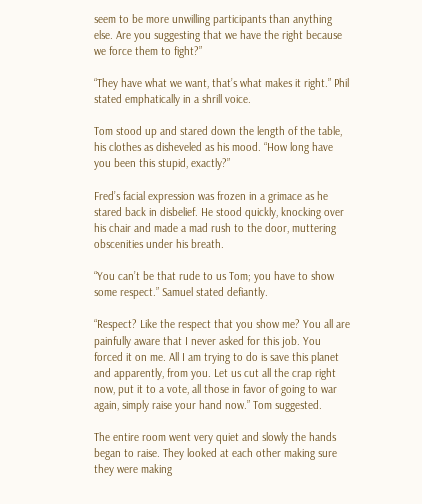seem to be more unwilling participants than anything else. Are you suggesting that we have the right because we force them to fight?”

“They have what we want, that’s what makes it right.” Phil stated emphatically in a shrill voice.

Tom stood up and stared down the length of the table, his clothes as disheveled as his mood. “How long have you been this stupid, exactly?”

Fred’s facial expression was frozen in a grimace as he stared back in disbelief. He stood quickly, knocking over his chair and made a mad rush to the door, muttering obscenities under his breath.

“You can’t be that rude to us Tom; you have to show some respect.” Samuel stated defiantly.

“Respect? Like the respect that you show me? You all are painfully aware that I never asked for this job. You forced it on me. All I am trying to do is save this planet and apparently, from you. Let us cut all the crap right now, put it to a vote, all those in favor of going to war again, simply raise your hand now.” Tom suggested.

The entire room went very quiet and slowly the hands began to raise. They looked at each other making sure they were making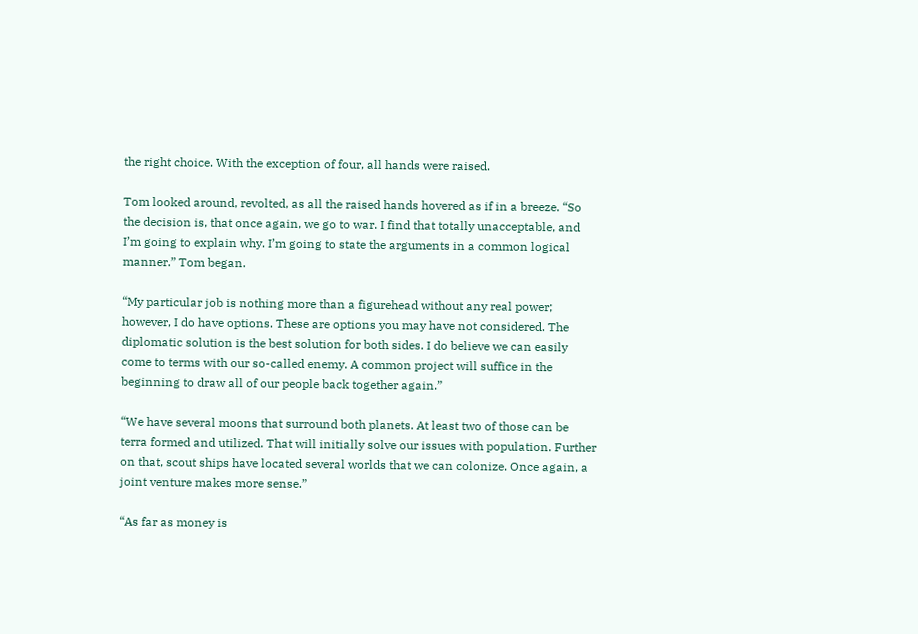the right choice. With the exception of four, all hands were raised.

Tom looked around, revolted, as all the raised hands hovered as if in a breeze. “So the decision is, that once again, we go to war. I find that totally unacceptable, and I’m going to explain why. I’m going to state the arguments in a common logical manner.” Tom began.

“My particular job is nothing more than a figurehead without any real power; however, I do have options. These are options you may have not considered. The diplomatic solution is the best solution for both sides. I do believe we can easily come to terms with our so-called enemy. A common project will suffice in the beginning to draw all of our people back together again.”

“We have several moons that surround both planets. At least two of those can be terra formed and utilized. That will initially solve our issues with population. Further on that, scout ships have located several worlds that we can colonize. Once again, a joint venture makes more sense.”

“As far as money is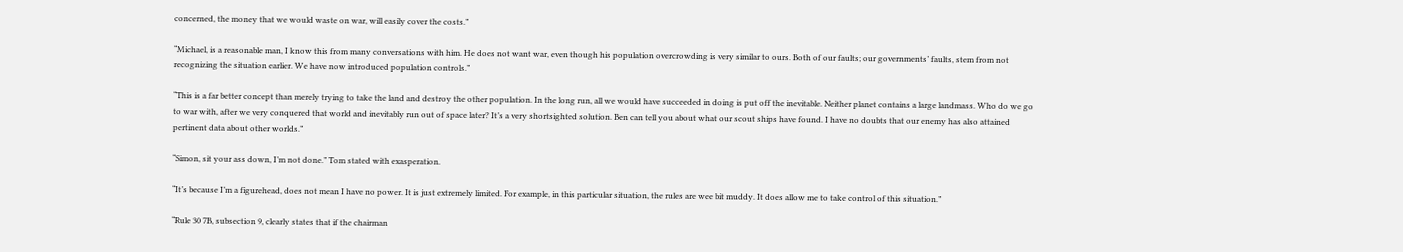concerned, the money that we would waste on war, will easily cover the costs.”

“Michael, is a reasonable man, I know this from many conversations with him. He does not want war, even though his population overcrowding is very similar to ours. Both of our faults; our governments’ faults, stem from not recognizing the situation earlier. We have now introduced population controls.”

“This is a far better concept than merely trying to take the land and destroy the other population. In the long run, all we would have succeeded in doing is put off the inevitable. Neither planet contains a large landmass. Who do we go to war with, after we very conquered that world and inevitably run out of space later? It’s a very shortsighted solution. Ben can tell you about what our scout ships have found. I have no doubts that our enemy has also attained pertinent data about other worlds.”

“Simon, sit your ass down, I’m not done.” Tom stated with exasperation.

“It’s because I’m a figurehead, does not mean I have no power. It is just extremely limited. For example, in this particular situation, the rules are wee bit muddy. It does allow me to take control of this situation.”

“Rule 30 7B, subsection 9, clearly states that if the chairman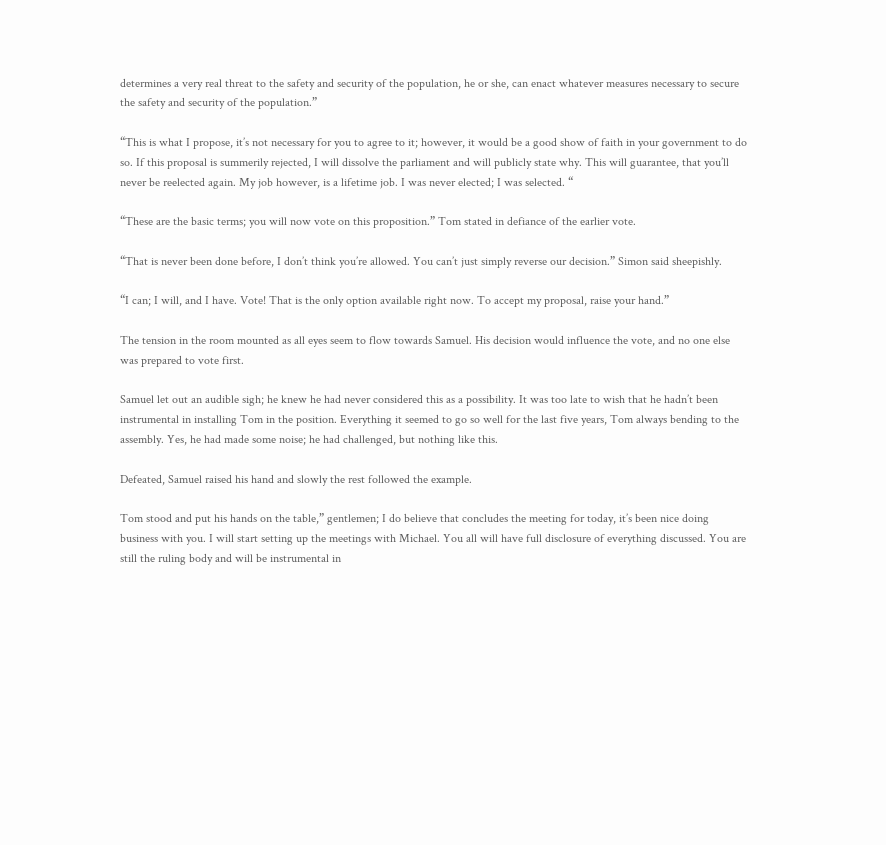determines a very real threat to the safety and security of the population, he or she, can enact whatever measures necessary to secure the safety and security of the population.”

“This is what I propose, it’s not necessary for you to agree to it; however, it would be a good show of faith in your government to do so. If this proposal is summerily rejected, I will dissolve the parliament and will publicly state why. This will guarantee, that you’ll never be reelected again. My job however, is a lifetime job. I was never elected; I was selected. “

“These are the basic terms; you will now vote on this proposition.” Tom stated in defiance of the earlier vote.

“That is never been done before, I don’t think you’re allowed. You can’t just simply reverse our decision.” Simon said sheepishly.

“I can; I will, and I have. Vote! That is the only option available right now. To accept my proposal, raise your hand.”

The tension in the room mounted as all eyes seem to flow towards Samuel. His decision would influence the vote, and no one else was prepared to vote first.

Samuel let out an audible sigh; he knew he had never considered this as a possibility. It was too late to wish that he hadn’t been instrumental in installing Tom in the position. Everything it seemed to go so well for the last five years, Tom always bending to the assembly. Yes, he had made some noise; he had challenged, but nothing like this.

Defeated, Samuel raised his hand and slowly the rest followed the example.

Tom stood and put his hands on the table,” gentlemen; I do believe that concludes the meeting for today, it’s been nice doing business with you. I will start setting up the meetings with Michael. You all will have full disclosure of everything discussed. You are still the ruling body and will be instrumental in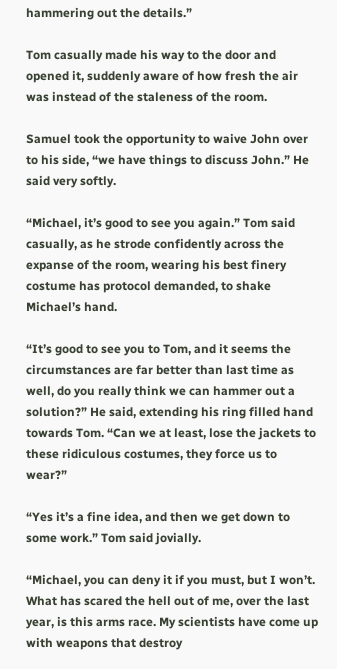hammering out the details.”

Tom casually made his way to the door and opened it, suddenly aware of how fresh the air was instead of the staleness of the room.

Samuel took the opportunity to waive John over to his side, “we have things to discuss John.” He said very softly.

“Michael, it’s good to see you again.” Tom said casually, as he strode confidently across the expanse of the room, wearing his best finery costume has protocol demanded, to shake Michael’s hand.

“It’s good to see you to Tom, and it seems the circumstances are far better than last time as well, do you really think we can hammer out a solution?” He said, extending his ring filled hand towards Tom. “Can we at least, lose the jackets to these ridiculous costumes, they force us to wear?”

“Yes it’s a fine idea, and then we get down to some work.” Tom said jovially.

“Michael, you can deny it if you must, but I won’t. What has scared the hell out of me, over the last year, is this arms race. My scientists have come up with weapons that destroy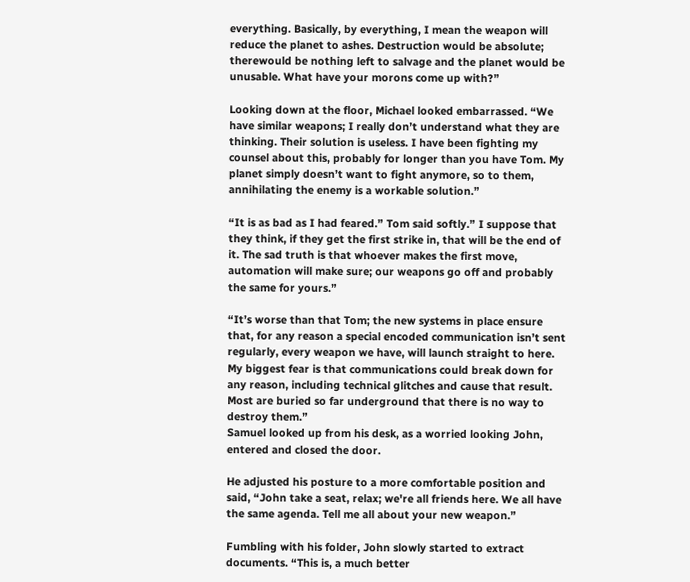everything. Basically, by everything, I mean the weapon will reduce the planet to ashes. Destruction would be absolute; therewould be nothing left to salvage and the planet would be unusable. What have your morons come up with?”

Looking down at the floor, Michael looked embarrassed. “We have similar weapons; I really don’t understand what they are thinking. Their solution is useless. I have been fighting my counsel about this, probably for longer than you have Tom. My planet simply doesn’t want to fight anymore, so to them, annihilating the enemy is a workable solution.”

“It is as bad as I had feared.” Tom said softly.” I suppose that they think, if they get the first strike in, that will be the end of it. The sad truth is that whoever makes the first move, automation will make sure; our weapons go off and probably the same for yours.”

“It’s worse than that Tom; the new systems in place ensure that, for any reason a special encoded communication isn’t sent regularly, every weapon we have, will launch straight to here. My biggest fear is that communications could break down for any reason, including technical glitches and cause that result. Most are buried so far underground that there is no way to destroy them.”
Samuel looked up from his desk, as a worried looking John, entered and closed the door.

He adjusted his posture to a more comfortable position and said, “John take a seat, relax; we're all friends here. We all have the same agenda. Tell me all about your new weapon.”

Fumbling with his folder, John slowly started to extract documents. “This is, a much better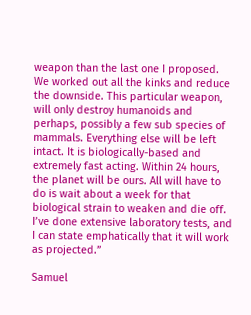weapon than the last one I proposed. We worked out all the kinks and reduce the downside. This particular weapon, will only destroy humanoids and perhaps, possibly a few sub species of mammals. Everything else will be left intact. It is biologically-based and extremely fast acting. Within 24 hours, the planet will be ours. All will have to do is wait about a week for that biological strain to weaken and die off. I’ve done extensive laboratory tests, and I can state emphatically that it will work as projected.”

Samuel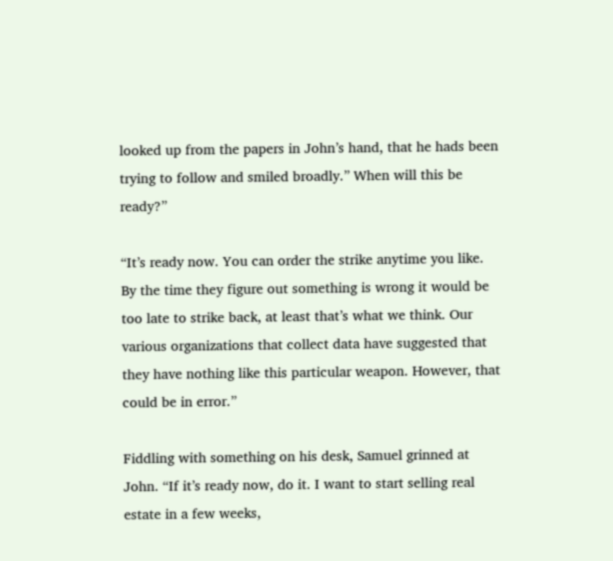looked up from the papers in John’s hand, that he hads been trying to follow and smiled broadly.” When will this be ready?”

“It’s ready now. You can order the strike anytime you like. By the time they figure out something is wrong it would be too late to strike back, at least that’s what we think. Our various organizations that collect data have suggested that they have nothing like this particular weapon. However, that could be in error.”

Fiddling with something on his desk, Samuel grinned at John. “If it’s ready now, do it. I want to start selling real estate in a few weeks,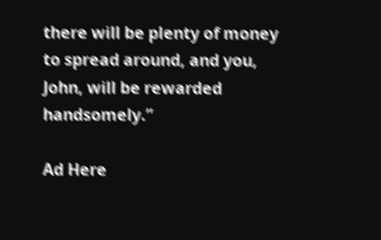there will be plenty of money to spread around, and you, John, will be rewarded handsomely.”

Ad Here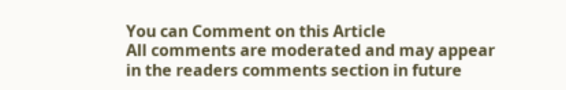You can Comment on this Article
All comments are moderated and may appear in the readers comments section in future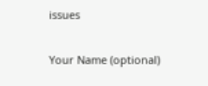issues


Your Name (optional)